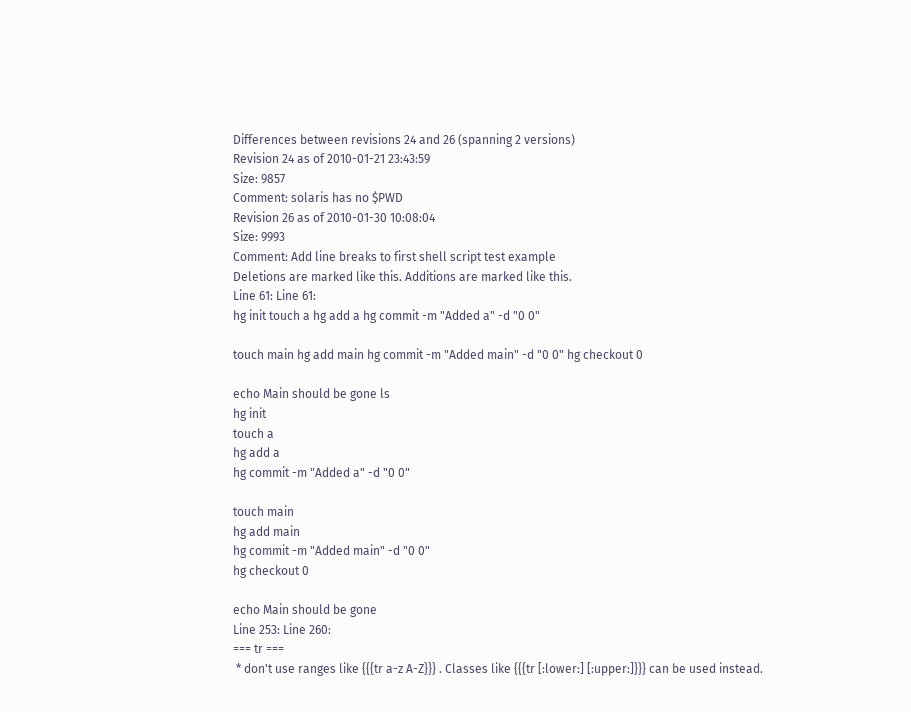Differences between revisions 24 and 26 (spanning 2 versions)
Revision 24 as of 2010-01-21 23:43:59
Size: 9857
Comment: solaris has no $PWD
Revision 26 as of 2010-01-30 10:08:04
Size: 9993
Comment: Add line breaks to first shell script test example
Deletions are marked like this. Additions are marked like this.
Line 61: Line 61:
hg init touch a hg add a hg commit -m "Added a" -d "0 0"

touch main hg add main hg commit -m "Added main" -d "0 0" hg checkout 0

echo Main should be gone ls
hg init
touch a
hg add a
hg commit -m "Added a" -d "0 0"

touch main
hg add main
hg commit -m "Added main" -d "0 0"
hg checkout 0

echo Main should be gone
Line 253: Line 260:
=== tr ===
 * don't use ranges like {{{tr a-z A-Z}}} . Classes like {{{tr [:lower:] [:upper:]}}} can be used instead.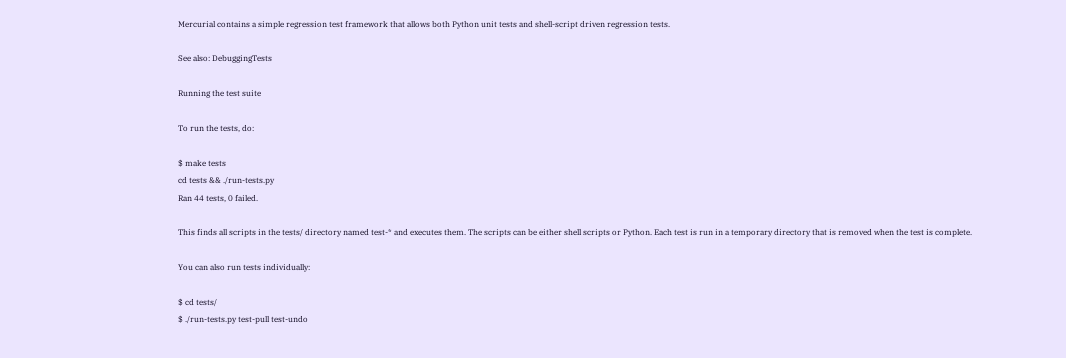Mercurial contains a simple regression test framework that allows both Python unit tests and shell-script driven regression tests.

See also: DebuggingTests

Running the test suite

To run the tests, do:

$ make tests
cd tests && ./run-tests.py
Ran 44 tests, 0 failed.

This finds all scripts in the tests/ directory named test-* and executes them. The scripts can be either shell scripts or Python. Each test is run in a temporary directory that is removed when the test is complete.

You can also run tests individually:

$ cd tests/
$ ./run-tests.py test-pull test-undo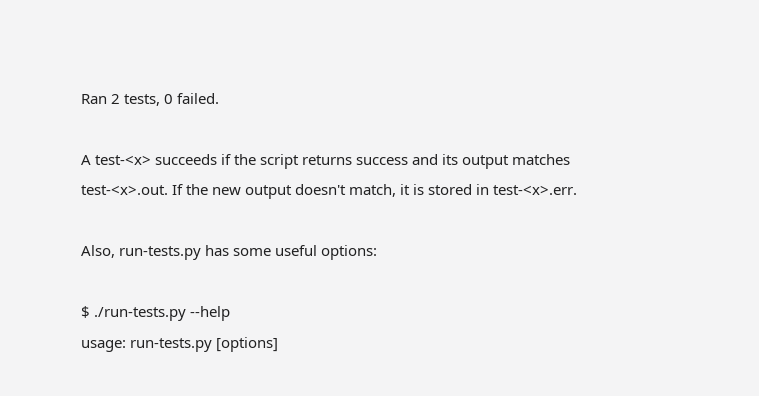Ran 2 tests, 0 failed.

A test-<x> succeeds if the script returns success and its output matches test-<x>.out. If the new output doesn't match, it is stored in test-<x>.err.

Also, run-tests.py has some useful options:

$ ./run-tests.py --help
usage: run-tests.py [options]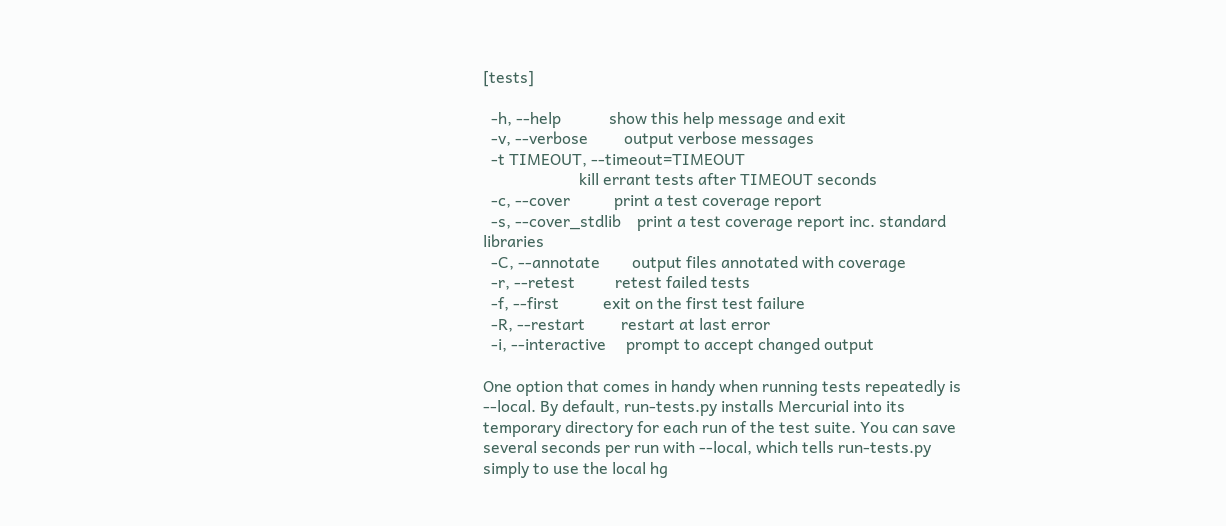[tests]

  -h, --help            show this help message and exit
  -v, --verbose         output verbose messages
  -t TIMEOUT, --timeout=TIMEOUT
                        kill errant tests after TIMEOUT seconds
  -c, --cover           print a test coverage report
  -s, --cover_stdlib    print a test coverage report inc. standard libraries
  -C, --annotate        output files annotated with coverage
  -r, --retest          retest failed tests
  -f, --first           exit on the first test failure
  -R, --restart         restart at last error
  -i, --interactive     prompt to accept changed output

One option that comes in handy when running tests repeatedly is --local. By default, run-tests.py installs Mercurial into its temporary directory for each run of the test suite. You can save several seconds per run with --local, which tells run-tests.py simply to use the local hg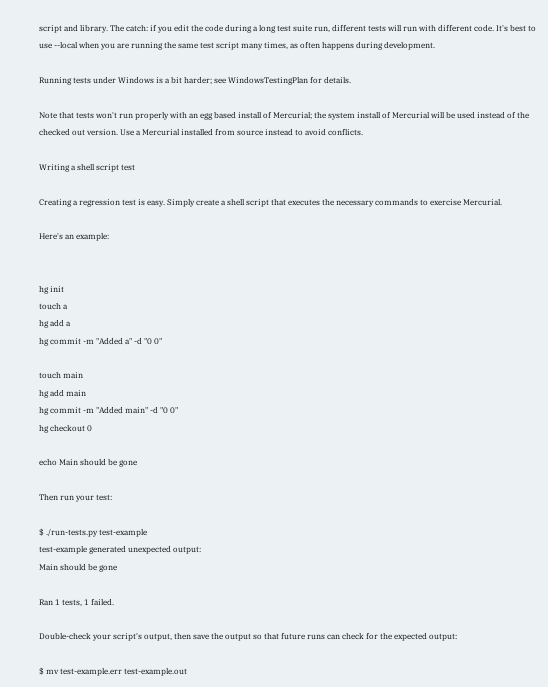script and library. The catch: if you edit the code during a long test suite run, different tests will run with different code. It's best to use --local when you are running the same test script many times, as often happens during development.

Running tests under Windows is a bit harder; see WindowsTestingPlan for details.

Note that tests won't run properly with an egg based install of Mercurial; the system install of Mercurial will be used instead of the checked out version. Use a Mercurial installed from source instead to avoid conflicts.

Writing a shell script test

Creating a regression test is easy. Simply create a shell script that executes the necessary commands to exercise Mercurial.

Here's an example:


hg init
touch a
hg add a
hg commit -m "Added a" -d "0 0"

touch main
hg add main
hg commit -m "Added main" -d "0 0"
hg checkout 0

echo Main should be gone

Then run your test:

$ ./run-tests.py test-example
test-example generated unexpected output:
Main should be gone

Ran 1 tests, 1 failed.

Double-check your script's output, then save the output so that future runs can check for the expected output:

$ mv test-example.err test-example.out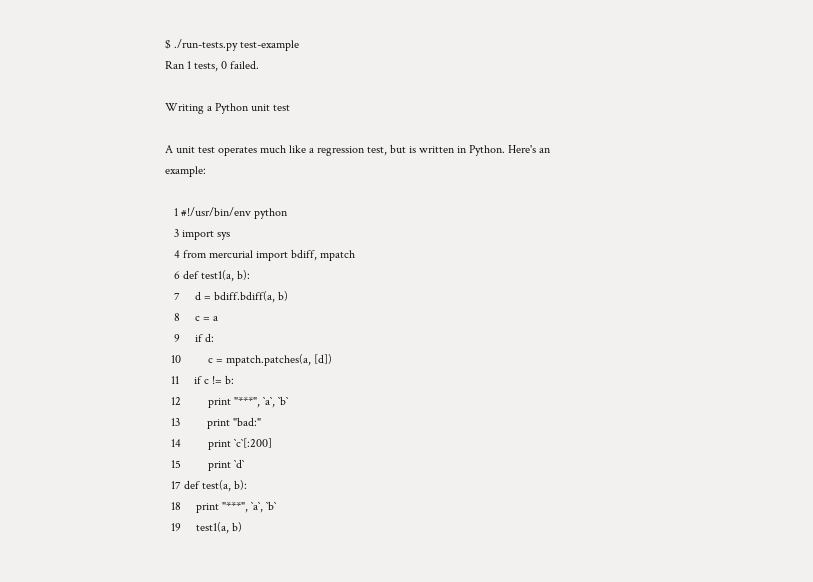$ ./run-tests.py test-example
Ran 1 tests, 0 failed.

Writing a Python unit test

A unit test operates much like a regression test, but is written in Python. Here's an example:

   1 #!/usr/bin/env python
   3 import sys
   4 from mercurial import bdiff, mpatch
   6 def test1(a, b):
   7     d = bdiff.bdiff(a, b)
   8     c = a
   9     if d:
  10         c = mpatch.patches(a, [d])
  11     if c != b:
  12         print "***", `a`, `b`
  13         print "bad:"
  14         print `c`[:200]
  15         print `d`
  17 def test(a, b):
  18     print "***", `a`, `b`
  19     test1(a, b)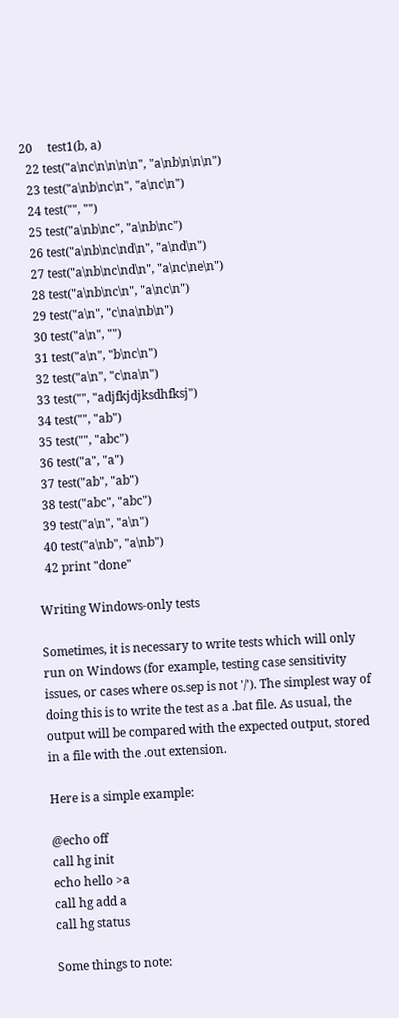20     test1(b, a)
  22 test("a\nc\n\n\n\n", "a\nb\n\n\n")
  23 test("a\nb\nc\n", "a\nc\n")
  24 test("", "")
  25 test("a\nb\nc", "a\nb\nc")
  26 test("a\nb\nc\nd\n", "a\nd\n")
  27 test("a\nb\nc\nd\n", "a\nc\ne\n")
  28 test("a\nb\nc\n", "a\nc\n")
  29 test("a\n", "c\na\nb\n")
  30 test("a\n", "")
  31 test("a\n", "b\nc\n")
  32 test("a\n", "c\na\n")
  33 test("", "adjfkjdjksdhfksj")
  34 test("", "ab")
  35 test("", "abc")
  36 test("a", "a")
  37 test("ab", "ab")
  38 test("abc", "abc")
  39 test("a\n", "a\n")
  40 test("a\nb", "a\nb")
  42 print "done"

Writing Windows-only tests

Sometimes, it is necessary to write tests which will only run on Windows (for example, testing case sensitivity issues, or cases where os.sep is not '/'). The simplest way of doing this is to write the test as a .bat file. As usual, the output will be compared with the expected output, stored in a file with the .out extension.

Here is a simple example:

@echo off
call hg init
echo hello >a
call hg add a
call hg status

Some things to note: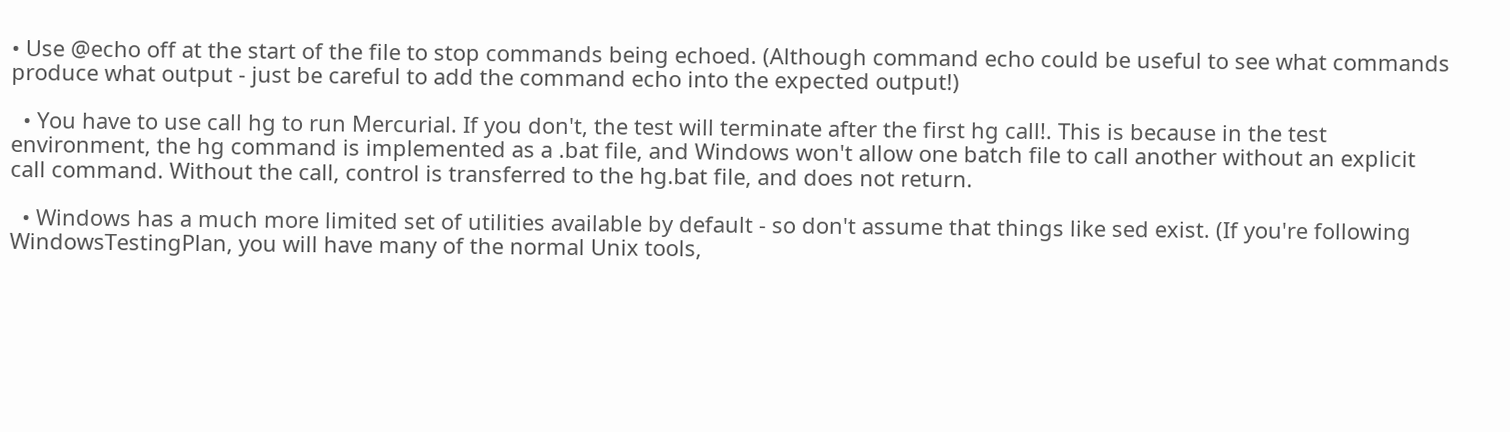• Use @echo off at the start of the file to stop commands being echoed. (Although command echo could be useful to see what commands produce what output - just be careful to add the command echo into the expected output!)

  • You have to use call hg to run Mercurial. If you don't, the test will terminate after the first hg call!. This is because in the test environment, the hg command is implemented as a .bat file, and Windows won't allow one batch file to call another without an explicit call command. Without the call, control is transferred to the hg.bat file, and does not return.

  • Windows has a much more limited set of utilities available by default - so don't assume that things like sed exist. (If you're following WindowsTestingPlan, you will have many of the normal Unix tools,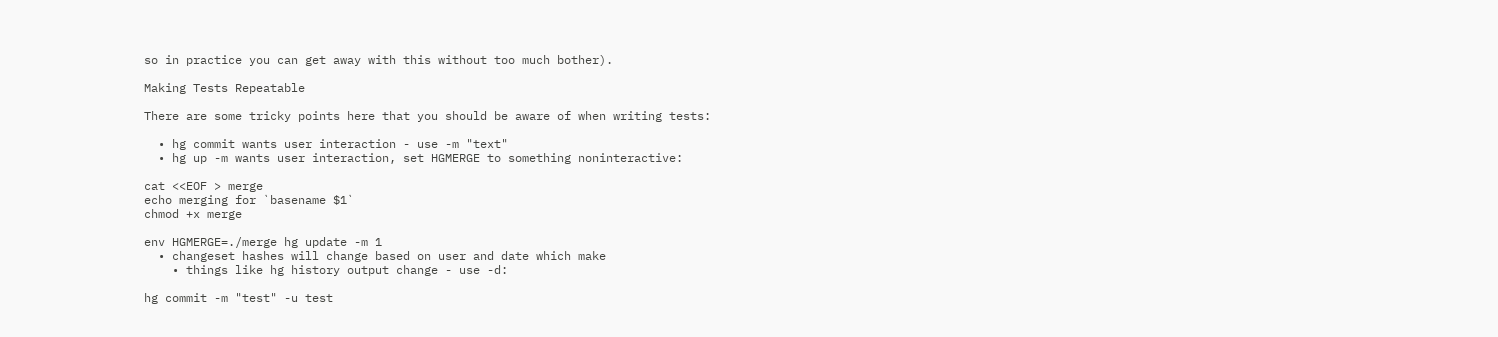so in practice you can get away with this without too much bother).

Making Tests Repeatable

There are some tricky points here that you should be aware of when writing tests:

  • hg commit wants user interaction - use -m "text"
  • hg up -m wants user interaction, set HGMERGE to something noninteractive:

cat <<EOF > merge
echo merging for `basename $1`
chmod +x merge

env HGMERGE=./merge hg update -m 1
  • changeset hashes will change based on user and date which make
    • things like hg history output change - use -d:

hg commit -m "test" -u test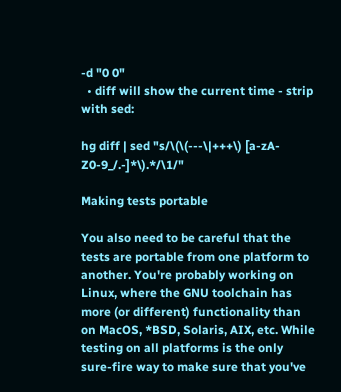-d "0 0"
  • diff will show the current time - strip with sed:

hg diff | sed "s/\(\(---\|+++\) [a-zA-Z0-9_/.-]*\).*/\1/"

Making tests portable

You also need to be careful that the tests are portable from one platform to another. You're probably working on Linux, where the GNU toolchain has more (or different) functionality than on MacOS, *BSD, Solaris, AIX, etc. While testing on all platforms is the only sure-fire way to make sure that you've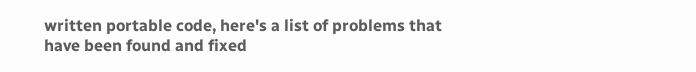written portable code, here's a list of problems that have been found and fixed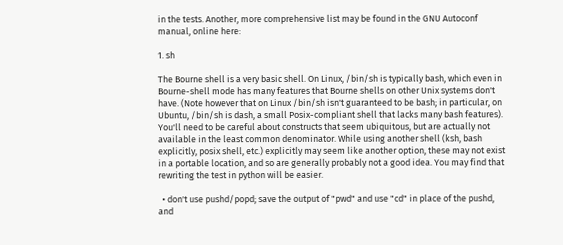in the tests. Another, more comprehensive list may be found in the GNU Autoconf manual, online here:

1. sh

The Bourne shell is a very basic shell. On Linux, /bin/sh is typically bash, which even in Bourne-shell mode has many features that Bourne shells on other Unix systems don't have. (Note however that on Linux /bin/sh isn't guaranteed to be bash; in particular, on Ubuntu, /bin/sh is dash, a small Posix-compliant shell that lacks many bash features). You'll need to be careful about constructs that seem ubiquitous, but are actually not available in the least common denominator. While using another shell (ksh, bash explicitly, posix shell, etc.) explicitly may seem like another option, these may not exist in a portable location, and so are generally probably not a good idea. You may find that rewriting the test in python will be easier.

  • don't use pushd/popd; save the output of "pwd" and use "cd" in place of the pushd, and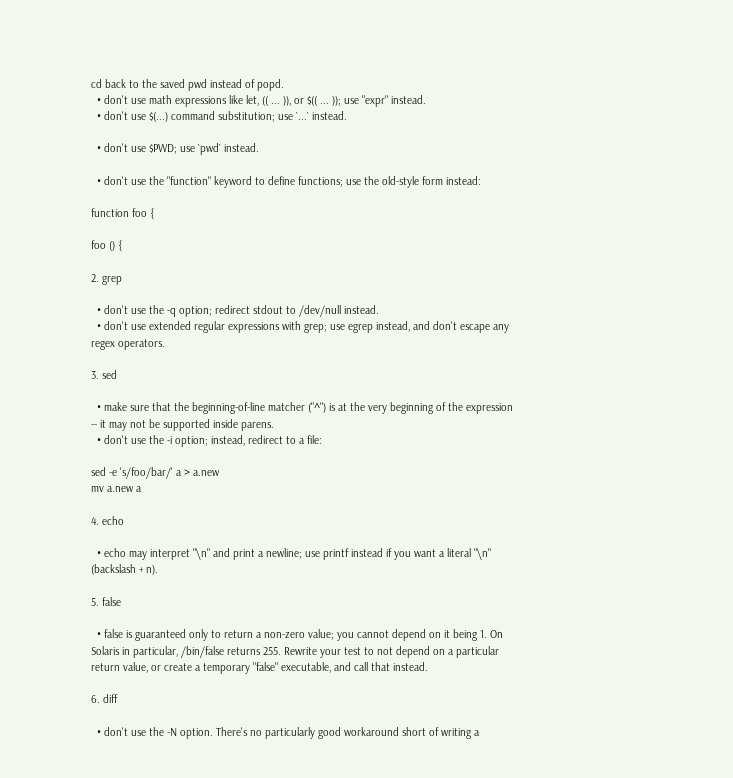cd back to the saved pwd instead of popd.
  • don't use math expressions like let, (( ... )), or $(( ... )); use "expr" instead.
  • don't use $(...) command substitution; use `...` instead.

  • don't use $PWD; use `pwd` instead.

  • don't use the "function" keyword to define functions; use the old-style form instead:

function foo {

foo () {

2. grep

  • don't use the -q option; redirect stdout to /dev/null instead.
  • don't use extended regular expressions with grep; use egrep instead, and don't escape any regex operators.

3. sed

  • make sure that the beginning-of-line matcher ("^") is at the very beginning of the expression -- it may not be supported inside parens.
  • don't use the -i option; instead, redirect to a file:

sed -e 's/foo/bar/' a > a.new
mv a.new a

4. echo

  • echo may interpret "\n" and print a newline; use printf instead if you want a literal "\n" (backslash + n).

5. false

  • false is guaranteed only to return a non-zero value; you cannot depend on it being 1. On Solaris in particular, /bin/false returns 255. Rewrite your test to not depend on a particular return value, or create a temporary "false" executable, and call that instead.

6. diff

  • don't use the -N option. There's no particularly good workaround short of writing a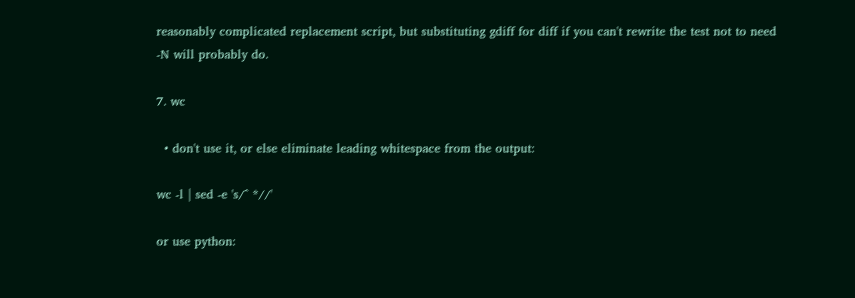reasonably complicated replacement script, but substituting gdiff for diff if you can't rewrite the test not to need -N will probably do.

7. wc

  • don't use it, or else eliminate leading whitespace from the output:

wc -l | sed -e 's/^ *//'

or use python: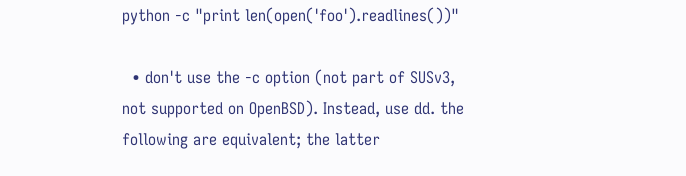python -c "print len(open('foo').readlines())"

  • don't use the -c option (not part of SUSv3, not supported on OpenBSD). Instead, use dd. the following are equivalent; the latter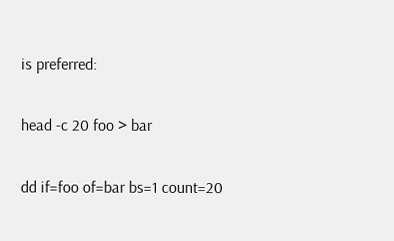is preferred:

head -c 20 foo > bar

dd if=foo of=bar bs=1 count=20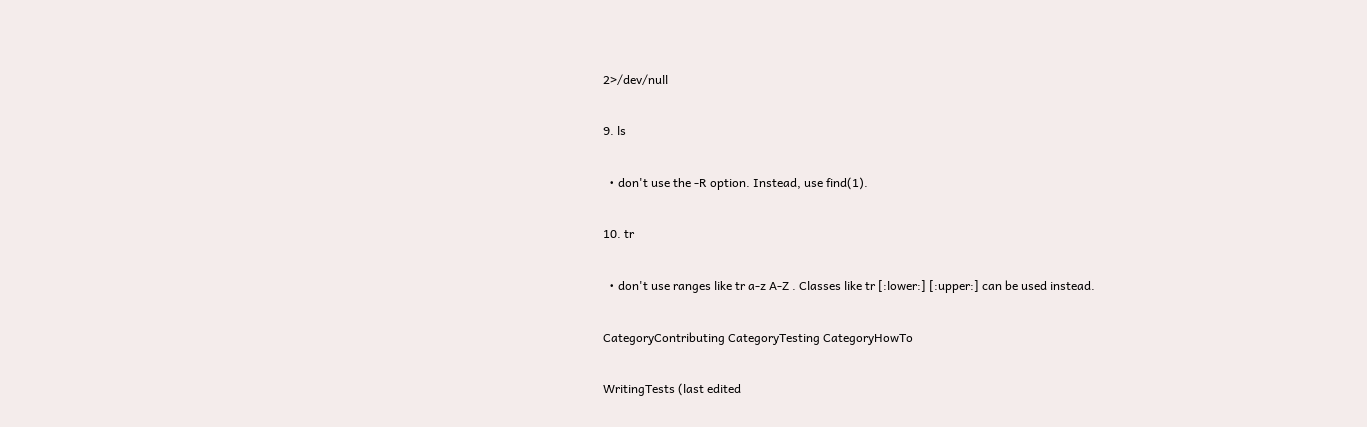2>/dev/null

9. ls

  • don't use the -R option. Instead, use find(1).

10. tr

  • don't use ranges like tr a-z A-Z . Classes like tr [:lower:] [:upper:] can be used instead.

CategoryContributing CategoryTesting CategoryHowTo

WritingTests (last edited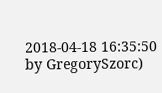2018-04-18 16:35:50 by GregorySzorc)